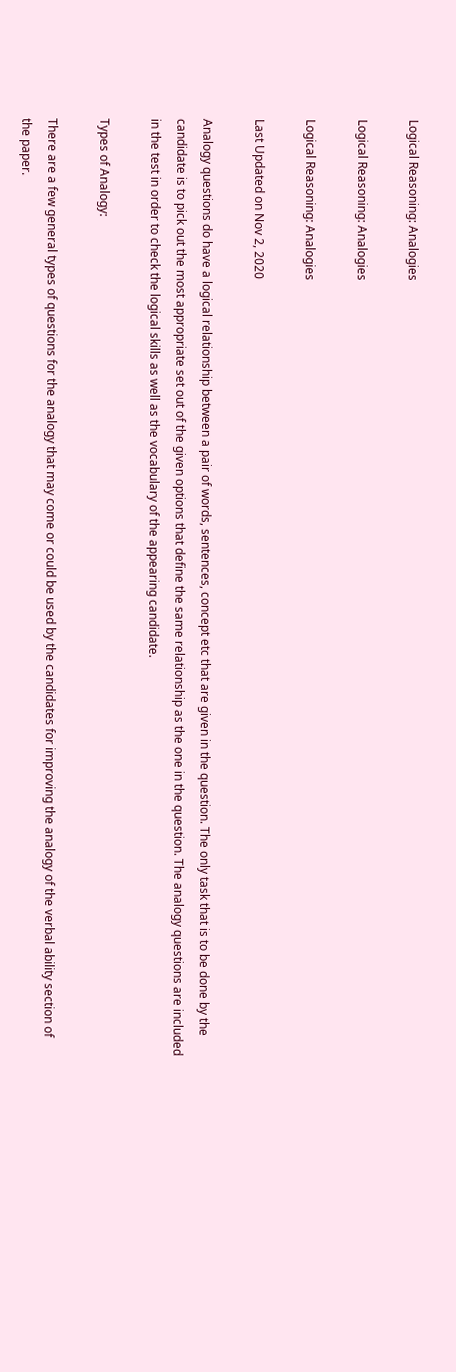Logical Reasoning: Analogies

Logical Reasoning: Analogies

Logical Reasoning: Analogies

Last Updated on Nov 2, 2020

Analogy questions do have a logical relationship between a pair of words, sentences, concept etc that are given in the question. The only task that is to be done by the candidate is to pick out the most appropriate set out of the given options that define the same relationship as the one in the question. The analogy questions are included in the test in order to check the logical skills as well as the vocabulary of the appearing candidate.

Types of Analogy:

There are a few general types of questions for the analogy that may come or could be used by the candidates for improving the analogy of the verbal ability section of the paper.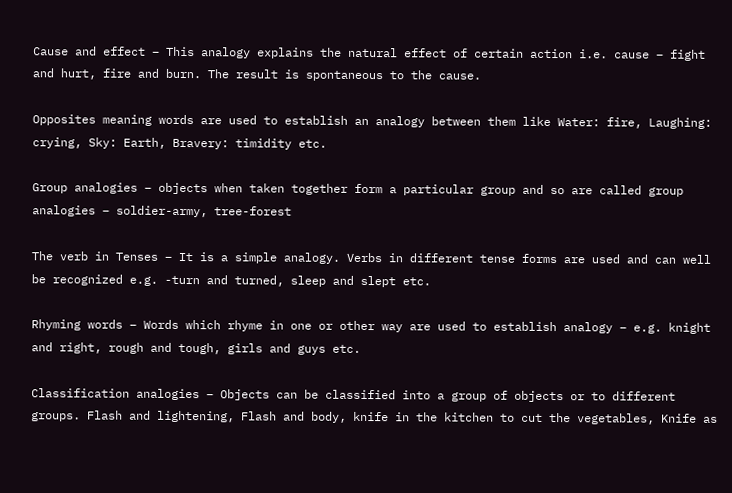Cause and effect – This analogy explains the natural effect of certain action i.e. cause – fight and hurt, fire and burn. The result is spontaneous to the cause.

Opposites meaning words are used to establish an analogy between them like Water: fire, Laughing: crying, Sky: Earth, Bravery: timidity etc.

Group analogies – objects when taken together form a particular group and so are called group analogies – soldier-army, tree-forest

The verb in Tenses – It is a simple analogy. Verbs in different tense forms are used and can well be recognized e.g. -turn and turned, sleep and slept etc.

Rhyming words – Words which rhyme in one or other way are used to establish analogy – e.g. knight and right, rough and tough, girls and guys etc.

Classification analogies – Objects can be classified into a group of objects or to different groups. Flash and lightening, Flash and body, knife in the kitchen to cut the vegetables, Knife as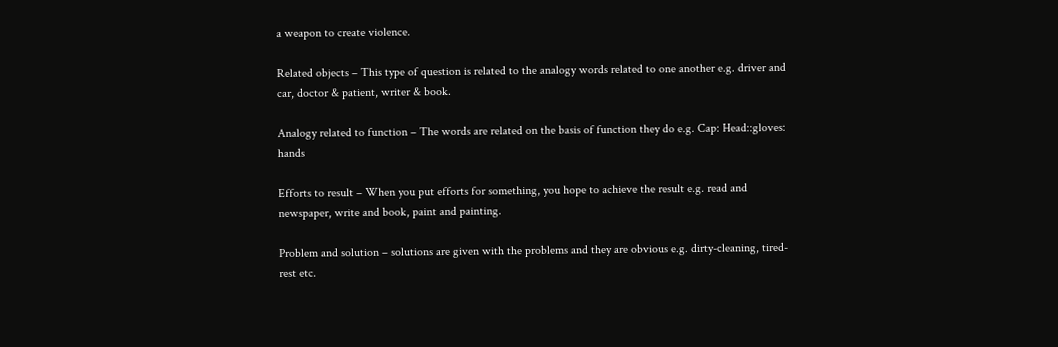a weapon to create violence.

Related objects – This type of question is related to the analogy words related to one another e.g. driver and car, doctor & patient, writer & book.

Analogy related to function – The words are related on the basis of function they do e.g. Cap: Head::gloves: hands

Efforts to result – When you put efforts for something, you hope to achieve the result e.g. read and newspaper, write and book, paint and painting.

Problem and solution – solutions are given with the problems and they are obvious e.g. dirty-cleaning, tired-rest etc.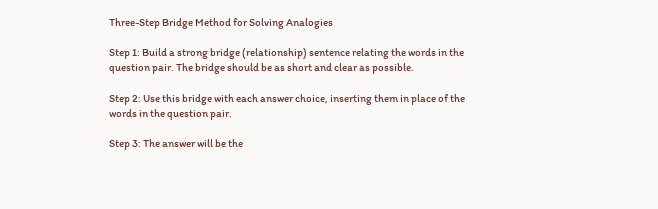Three-Step Bridge Method for Solving Analogies

Step 1: Build a strong bridge (relationship) sentence relating the words in the question pair. The bridge should be as short and clear as possible.

Step 2: Use this bridge with each answer choice, inserting them in place of the words in the question pair.

Step 3: The answer will be the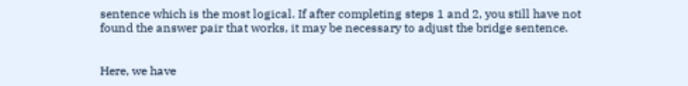sentence which is the most logical. If after completing steps 1 and 2, you still have not found the answer pair that works, it may be necessary to adjust the bridge sentence.


Here, we have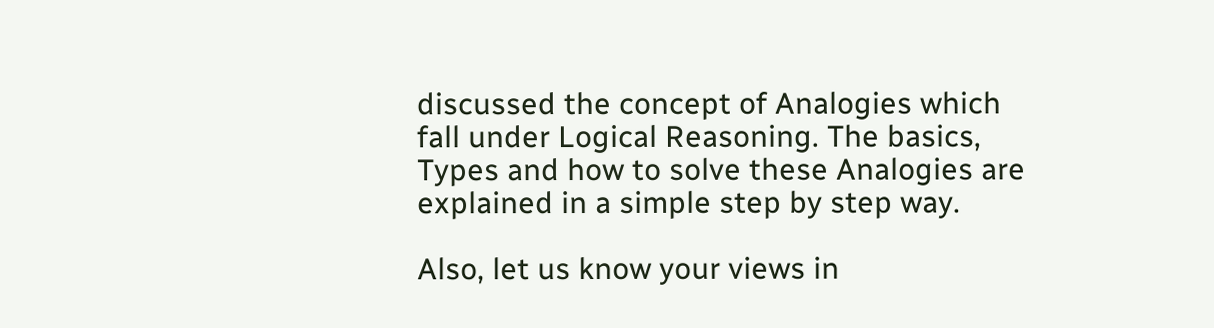discussed the concept of Analogies which fall under Logical Reasoning. The basics, Types and how to solve these Analogies are explained in a simple step by step way.

Also, let us know your views in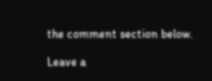the comment section below.

Leave a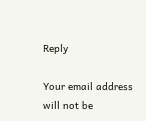Reply

Your email address will not be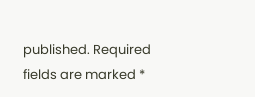published. Required fields are marked *